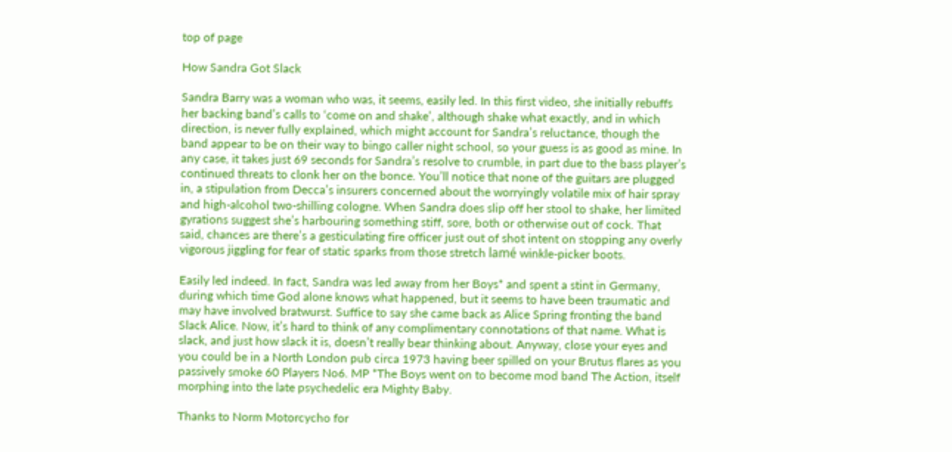top of page

How Sandra Got Slack

Sandra Barry was a woman who was, it seems, easily led. In this first video, she initially rebuffs her backing band’s calls to ‘come on and shake’, although shake what exactly, and in which direction, is never fully explained, which might account for Sandra’s reluctance, though the band appear to be on their way to bingo caller night school, so your guess is as good as mine. In any case, it takes just 69 seconds for Sandra’s resolve to crumble, in part due to the bass player’s continued threats to clonk her on the bonce. You’ll notice that none of the guitars are plugged in, a stipulation from Decca’s insurers concerned about the worryingly volatile mix of hair spray and high-alcohol two-shilling cologne. When Sandra does slip off her stool to shake, her limited gyrations suggest she’s harbouring something stiff, sore, both or otherwise out of cock. That said, chances are there’s a gesticulating fire officer just out of shot intent on stopping any overly vigorous jiggling for fear of static sparks from those stretch lamé winkle-picker boots.

Easily led indeed. In fact, Sandra was led away from her Boys* and spent a stint in Germany, during which time God alone knows what happened, but it seems to have been traumatic and may have involved bratwurst. Suffice to say she came back as Alice Spring fronting the band Slack Alice. Now, it’s hard to think of any complimentary connotations of that name. What is slack, and just how slack it is, doesn’t really bear thinking about. Anyway, close your eyes and you could be in a North London pub circa 1973 having beer spilled on your Brutus flares as you passively smoke 60 Players No6. MP *The Boys went on to become mod band The Action, itself morphing into the late psychedelic era Mighty Baby.

Thanks to Norm Motorcycho for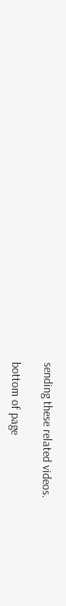sending these related videos.

bottom of page